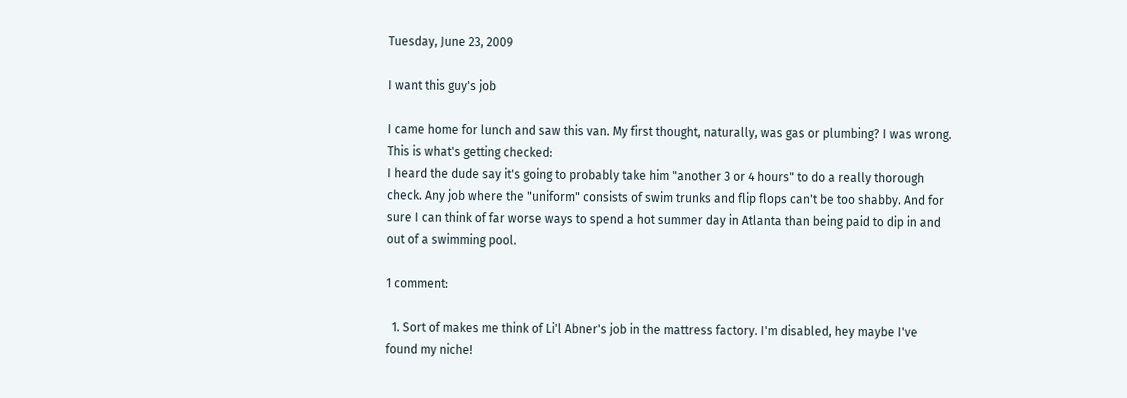Tuesday, June 23, 2009

I want this guy's job

I came home for lunch and saw this van. My first thought, naturally, was gas or plumbing? I was wrong. This is what's getting checked:
I heard the dude say it's going to probably take him "another 3 or 4 hours" to do a really thorough check. Any job where the "uniform" consists of swim trunks and flip flops can't be too shabby. And for sure I can think of far worse ways to spend a hot summer day in Atlanta than being paid to dip in and out of a swimming pool.

1 comment:

  1. Sort of makes me think of Li'l Abner's job in the mattress factory. I'm disabled, hey maybe I've found my niche!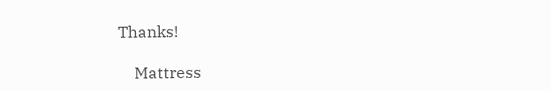Thanks!

    Mattress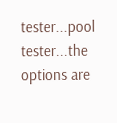tester...pool tester...the options are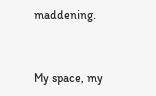maddening.


My space, my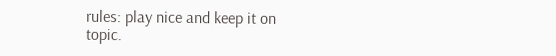rules: play nice and keep it on topic.